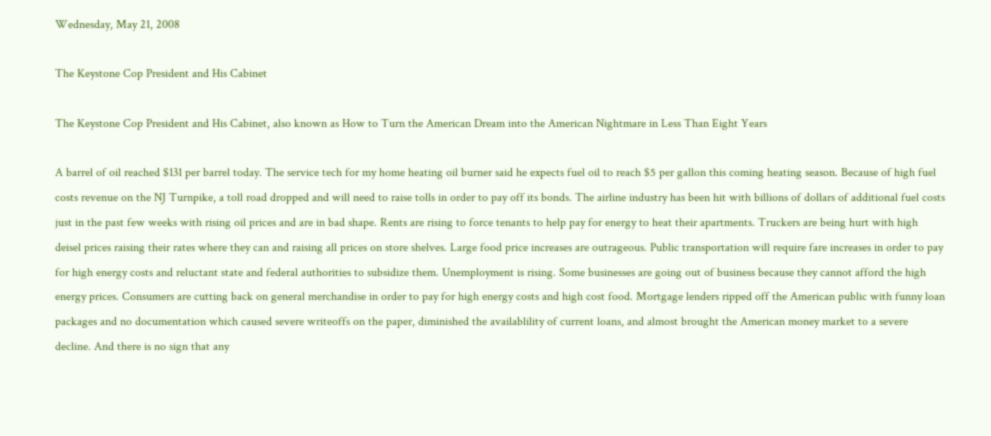Wednesday, May 21, 2008

The Keystone Cop President and His Cabinet

The Keystone Cop President and His Cabinet, also known as How to Turn the American Dream into the American Nightmare in Less Than Eight Years

A barrel of oil reached $131 per barrel today. The service tech for my home heating oil burner said he expects fuel oil to reach $5 per gallon this coming heating season. Because of high fuel costs revenue on the NJ Turnpike, a toll road dropped and will need to raise tolls in order to pay off its bonds. The airline industry has been hit with billions of dollars of additional fuel costs just in the past few weeks with rising oil prices and are in bad shape. Rents are rising to force tenants to help pay for energy to heat their apartments. Truckers are being hurt with high deisel prices raising their rates where they can and raising all prices on store shelves. Large food price increases are outrageous. Public transportation will require fare increases in order to pay for high energy costs and reluctant state and federal authorities to subsidize them. Unemployment is rising. Some businesses are going out of business because they cannot afford the high energy prices. Consumers are cutting back on general merchandise in order to pay for high energy costs and high cost food. Mortgage lenders ripped off the American public with funny loan packages and no documentation which caused severe writeoffs on the paper, diminished the availablility of current loans, and almost brought the American money market to a severe decline. And there is no sign that any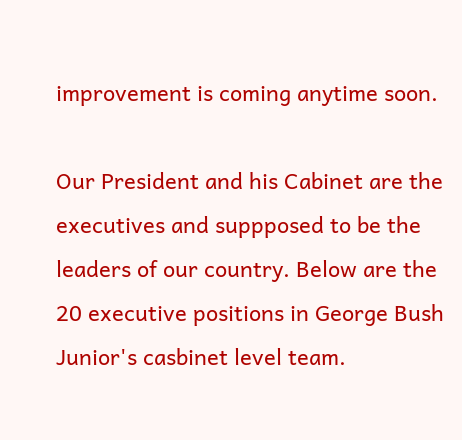improvement is coming anytime soon.

Our President and his Cabinet are the executives and suppposed to be the leaders of our country. Below are the 20 executive positions in George Bush Junior's casbinet level team.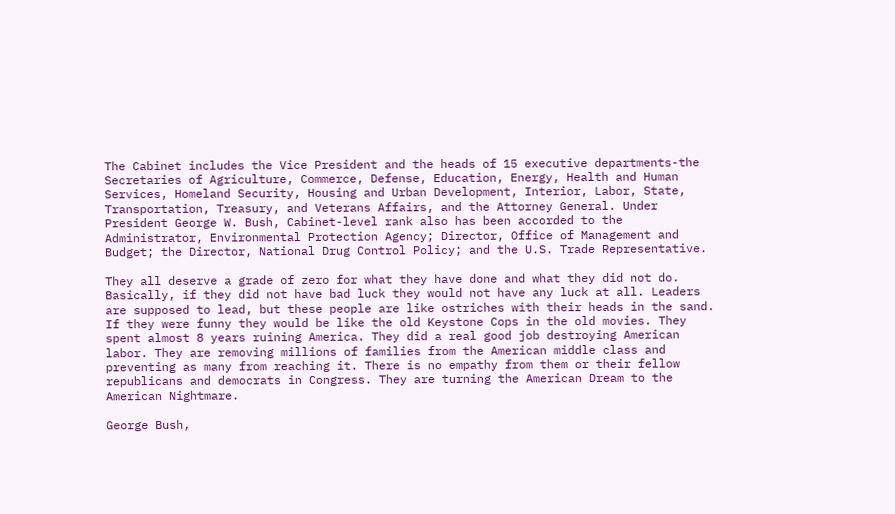The Cabinet includes the Vice President and the heads of 15 executive departments-the Secretaries of Agriculture, Commerce, Defense, Education, Energy, Health and Human Services, Homeland Security, Housing and Urban Development, Interior, Labor, State, Transportation, Treasury, and Veterans Affairs, and the Attorney General. Under President George W. Bush, Cabinet-level rank also has been accorded to the Administrator, Environmental Protection Agency; Director, Office of Management and Budget; the Director, National Drug Control Policy; and the U.S. Trade Representative.

They all deserve a grade of zero for what they have done and what they did not do. Basically, if they did not have bad luck they would not have any luck at all. Leaders are supposed to lead, but these people are like ostriches with their heads in the sand. If they were funny they would be like the old Keystone Cops in the old movies. They spent almost 8 years ruining America. They did a real good job destroying American labor. They are removing millions of families from the American middle class and preventing as many from reaching it. There is no empathy from them or their fellow republicans and democrats in Congress. They are turning the American Dream to the American Nightmare.

George Bush,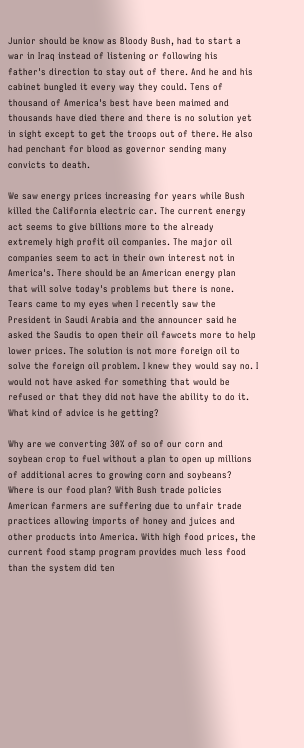Junior should be know as Bloody Bush, had to start a war in Iraq instead of listening or following his father's direction to stay out of there. And he and his cabinet bungled it every way they could. Tens of thousand of America's best have been maimed and thousands have died there and there is no solution yet in sight except to get the troops out of there. He also had penchant for blood as governor sending many convicts to death.

We saw energy prices increasing for years while Bush killed the California electric car. The current energy act seems to give billions more to the already extremely high profit oil companies. The major oil companies seem to act in their own interest not in America's. There should be an American energy plan that will solve today's problems but there is none. Tears came to my eyes when I recently saw the President in Saudi Arabia and the announcer said he asked the Saudis to open their oil fawcets more to help lower prices. The solution is not more foreign oil to solve the foreign oil problem. I knew they would say no. I would not have asked for something that would be refused or that they did not have the ability to do it. What kind of advice is he getting?

Why are we converting 30% of so of our corn and soybean crop to fuel without a plan to open up millions of additional acres to growing corn and soybeans? Where is our food plan? With Bush trade policies American farmers are suffering due to unfair trade practices allowing imports of honey and juices and other products into America. With high food prices, the current food stamp program provides much less food than the system did ten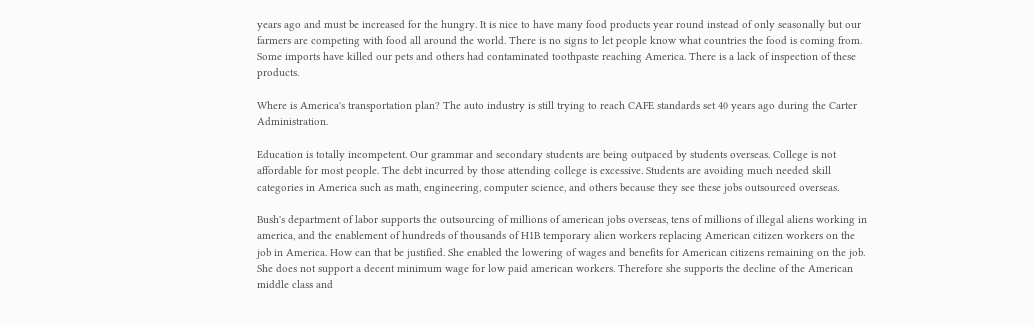years ago and must be increased for the hungry. It is nice to have many food products year round instead of only seasonally but our farmers are competing with food all around the world. There is no signs to let people know what countries the food is coming from. Some imports have killed our pets and others had contaminated toothpaste reaching America. There is a lack of inspection of these products.

Where is America's transportation plan? The auto industry is still trying to reach CAFE standards set 40 years ago during the Carter Administration.

Education is totally incompetent. Our grammar and secondary students are being outpaced by students overseas. College is not affordable for most people. The debt incurred by those attending college is excessive. Students are avoiding much needed skill categories in America such as math, engineering, computer science, and others because they see these jobs outsourced overseas.

Bush's department of labor supports the outsourcing of millions of american jobs overseas, tens of millions of illegal aliens working in america, and the enablement of hundreds of thousands of H1B temporary alien workers replacing American citizen workers on the job in America. How can that be justified. She enabled the lowering of wages and benefits for American citizens remaining on the job. She does not support a decent minimum wage for low paid american workers. Therefore she supports the decline of the American middle class and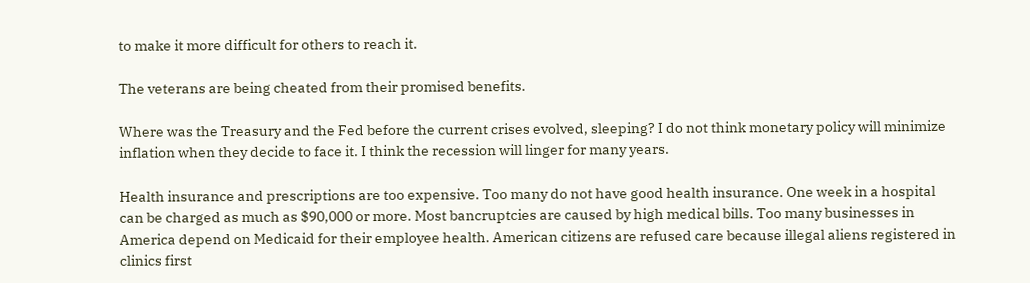to make it more difficult for others to reach it.

The veterans are being cheated from their promised benefits.

Where was the Treasury and the Fed before the current crises evolved, sleeping? I do not think monetary policy will minimize inflation when they decide to face it. I think the recession will linger for many years.

Health insurance and prescriptions are too expensive. Too many do not have good health insurance. One week in a hospital can be charged as much as $90,000 or more. Most bancruptcies are caused by high medical bills. Too many businesses in America depend on Medicaid for their employee health. American citizens are refused care because illegal aliens registered in clinics first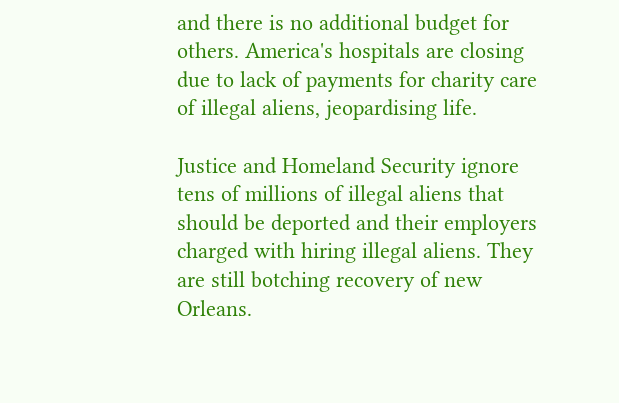and there is no additional budget for others. America's hospitals are closing due to lack of payments for charity care of illegal aliens, jeopardising life.

Justice and Homeland Security ignore tens of millions of illegal aliens that should be deported and their employers charged with hiring illegal aliens. They are still botching recovery of new Orleans.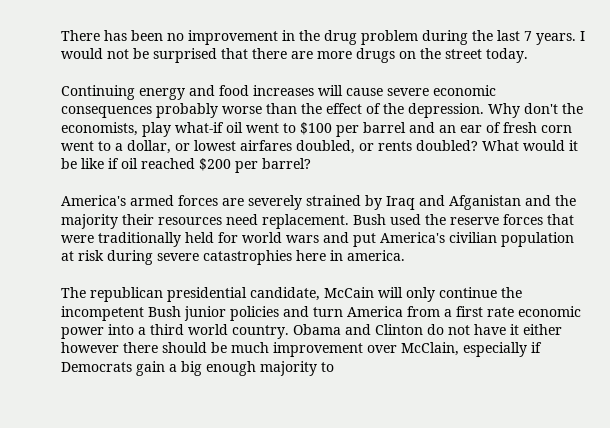There has been no improvement in the drug problem during the last 7 years. I would not be surprised that there are more drugs on the street today.

Continuing energy and food increases will cause severe economic consequences probably worse than the effect of the depression. Why don't the economists, play what-if oil went to $100 per barrel and an ear of fresh corn went to a dollar, or lowest airfares doubled, or rents doubled? What would it be like if oil reached $200 per barrel?

America's armed forces are severely strained by Iraq and Afganistan and the majority their resources need replacement. Bush used the reserve forces that were traditionally held for world wars and put America's civilian population at risk during severe catastrophies here in america.

The republican presidential candidate, McCain will only continue the incompetent Bush junior policies and turn America from a first rate economic power into a third world country. Obama and Clinton do not have it either however there should be much improvement over McClain, especially if Democrats gain a big enough majority to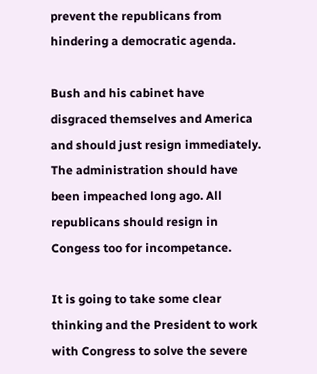prevent the republicans from hindering a democratic agenda.

Bush and his cabinet have disgraced themselves and America and should just resign immediately. The administration should have been impeached long ago. All republicans should resign in Congess too for incompetance.

It is going to take some clear thinking and the President to work with Congress to solve the severe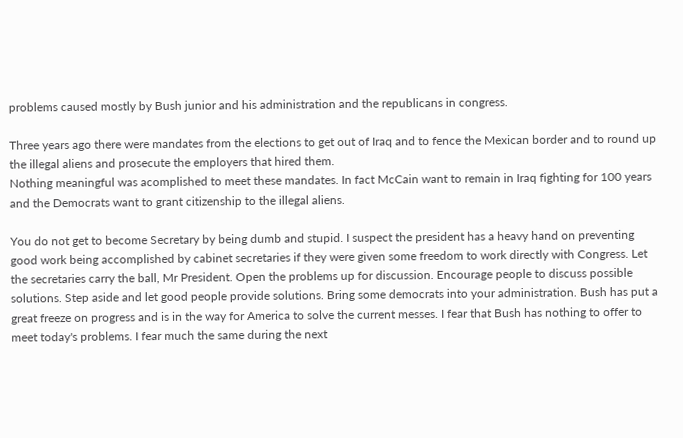problems caused mostly by Bush junior and his administration and the republicans in congress.

Three years ago there were mandates from the elections to get out of Iraq and to fence the Mexican border and to round up the illegal aliens and prosecute the employers that hired them.
Nothing meaningful was acomplished to meet these mandates. In fact McCain want to remain in Iraq fighting for 100 years and the Democrats want to grant citizenship to the illegal aliens.

You do not get to become Secretary by being dumb and stupid. I suspect the president has a heavy hand on preventing good work being accomplished by cabinet secretaries if they were given some freedom to work directly with Congress. Let the secretaries carry the ball, Mr President. Open the problems up for discussion. Encourage people to discuss possible solutions. Step aside and let good people provide solutions. Bring some democrats into your administration. Bush has put a great freeze on progress and is in the way for America to solve the current messes. I fear that Bush has nothing to offer to meet today's problems. I fear much the same during the next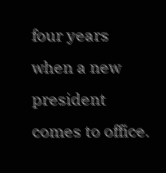four years when a new president comes to office.